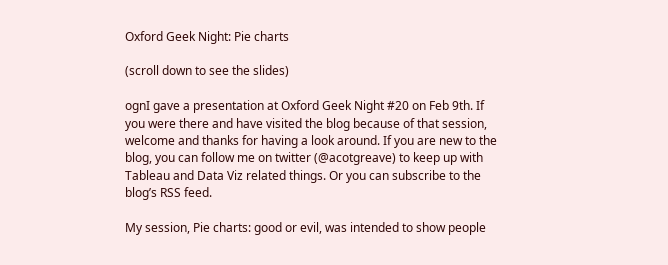Oxford Geek Night: Pie charts

(scroll down to see the slides)

ognI gave a presentation at Oxford Geek Night #20 on Feb 9th. If you were there and have visited the blog because of that session, welcome and thanks for having a look around. If you are new to the blog, you can follow me on twitter (@acotgreave) to keep up with Tableau and Data Viz related things. Or you can subscribe to the blog’s RSS feed.

My session, Pie charts: good or evil, was intended to show people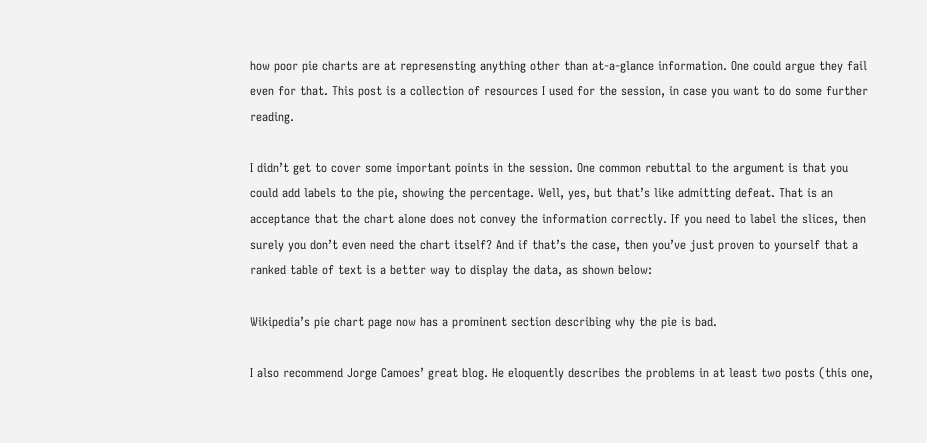how poor pie charts are at represensting anything other than at-a-glance information. One could argue they fail even for that. This post is a collection of resources I used for the session, in case you want to do some further reading.

I didn’t get to cover some important points in the session. One common rebuttal to the argument is that you could add labels to the pie, showing the percentage. Well, yes, but that’s like admitting defeat. That is an acceptance that the chart alone does not convey the information correctly. If you need to label the slices, then surely you don’t even need the chart itself? And if that’s the case, then you’ve just proven to yourself that a ranked table of text is a better way to display the data, as shown below:

Wikipedia’s pie chart page now has a prominent section describing why the pie is bad.

I also recommend Jorge Camoes’ great blog. He eloquently describes the problems in at least two posts (this one,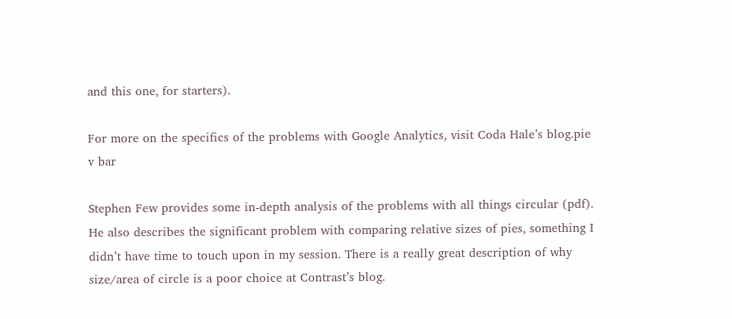and this one, for starters).

For more on the specifics of the problems with Google Analytics, visit Coda Hale’s blog.pie v bar

Stephen Few provides some in-depth analysis of the problems with all things circular (pdf). He also describes the significant problem with comparing relative sizes of pies, something I didn’t have time to touch upon in my session. There is a really great description of why size/area of circle is a poor choice at Contrast’s blog.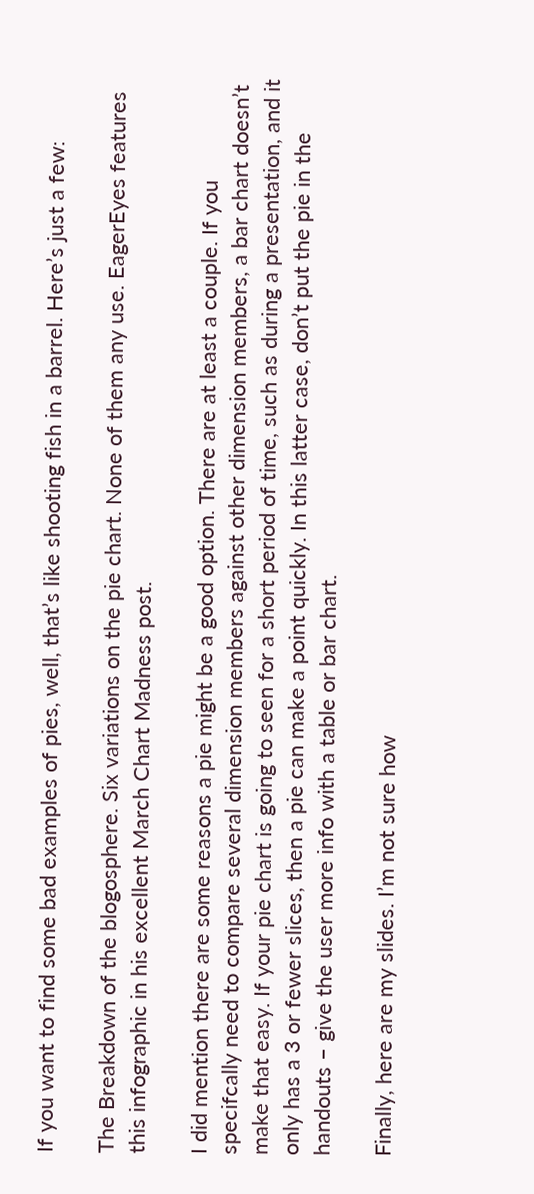If you want to find some bad examples of pies, well, that’s like shooting fish in a barrel. Here’s just a few:

The Breakdown of the blogosphere. Six variations on the pie chart. None of them any use. EagerEyes features this infographic in his excellent March Chart Madness post.

I did mention there are some reasons a pie might be a good option. There are at least a couple. If you specifcally need to compare several dimension members against other dimension members, a bar chart doesn’t make that easy. If your pie chart is going to seen for a short period of time, such as during a presentation, and it only has a 3 or fewer slices, then a pie can make a point quickly. In this latter case, don’t put the pie in the handouts – give the user more info with a table or bar chart.

Finally, here are my slides. I’m not sure how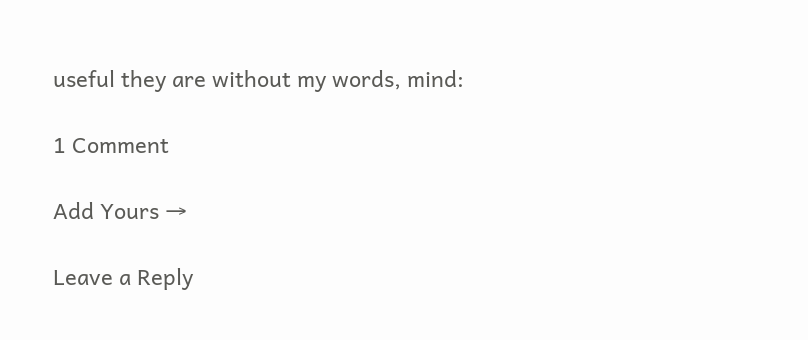useful they are without my words, mind:

1 Comment

Add Yours →

Leave a Reply